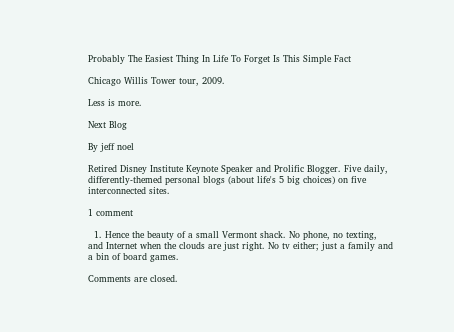Probably The Easiest Thing In Life To Forget Is This Simple Fact

Chicago Willis Tower tour, 2009.

Less is more.

Next Blog

By jeff noel

Retired Disney Institute Keynote Speaker and Prolific Blogger. Five daily, differently-themed personal blogs (about life's 5 big choices) on five interconnected sites.

1 comment

  1. Hence the beauty of a small Vermont shack. No phone, no texting, and Internet when the clouds are just right. No tv either; just a family and a bin of board games.

Comments are closed.